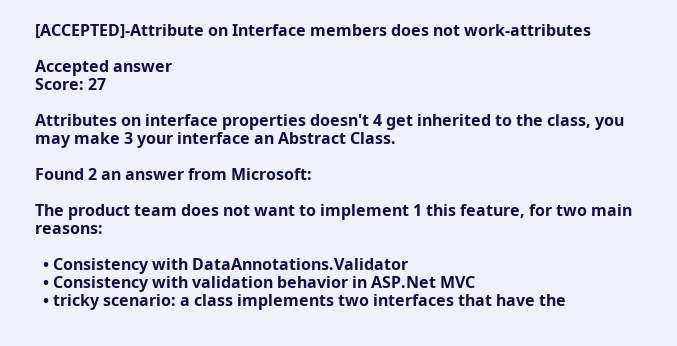[ACCEPTED]-Attribute on Interface members does not work-attributes

Accepted answer
Score: 27

Attributes on interface properties doesn't 4 get inherited to the class, you may make 3 your interface an Abstract Class.

Found 2 an answer from Microsoft:

The product team does not want to implement 1 this feature, for two main reasons:

  • Consistency with DataAnnotations.Validator
  • Consistency with validation behavior in ASP.Net MVC
  • tricky scenario: a class implements two interfaces that have the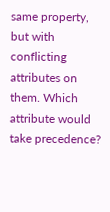same property, but with conflicting attributes on them. Which attribute would take precedence?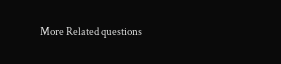More Related questions